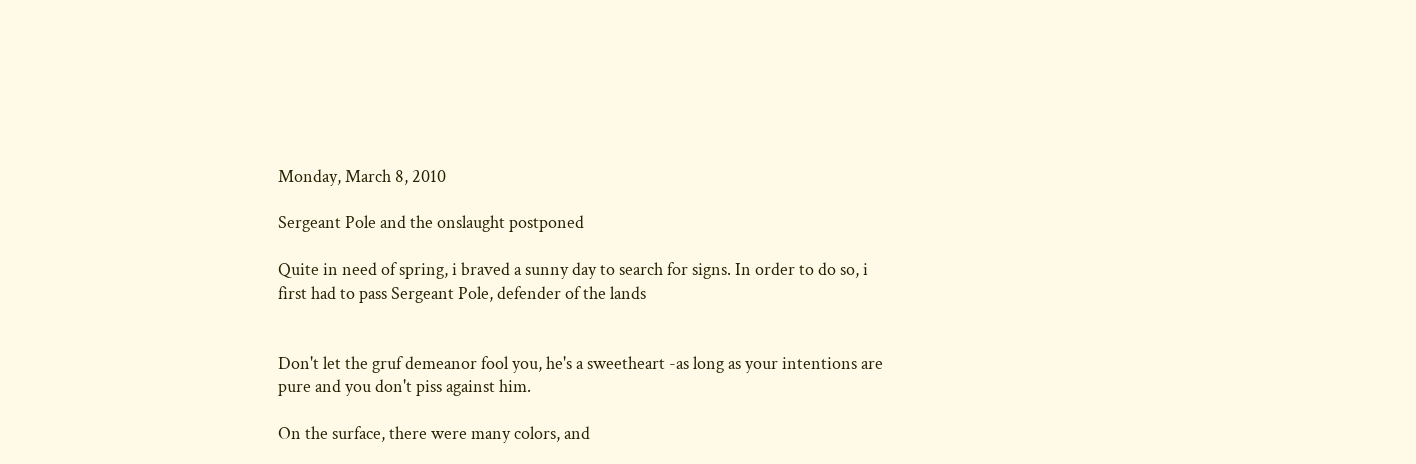Monday, March 8, 2010

Sergeant Pole and the onslaught postponed

Quite in need of spring, i braved a sunny day to search for signs. In order to do so, i first had to pass Sergeant Pole, defender of the lands


Don't let the gruf demeanor fool you, he's a sweetheart -as long as your intentions are pure and you don't piss against him.

On the surface, there were many colors, and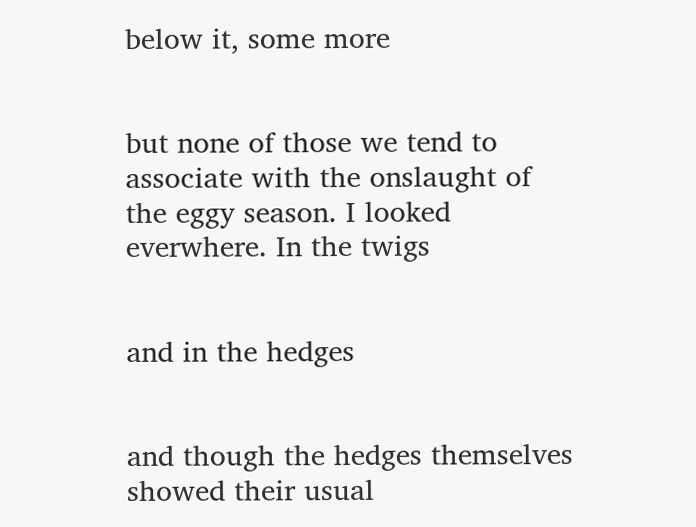below it, some more


but none of those we tend to associate with the onslaught of the eggy season. I looked everwhere. In the twigs


and in the hedges


and though the hedges themselves showed their usual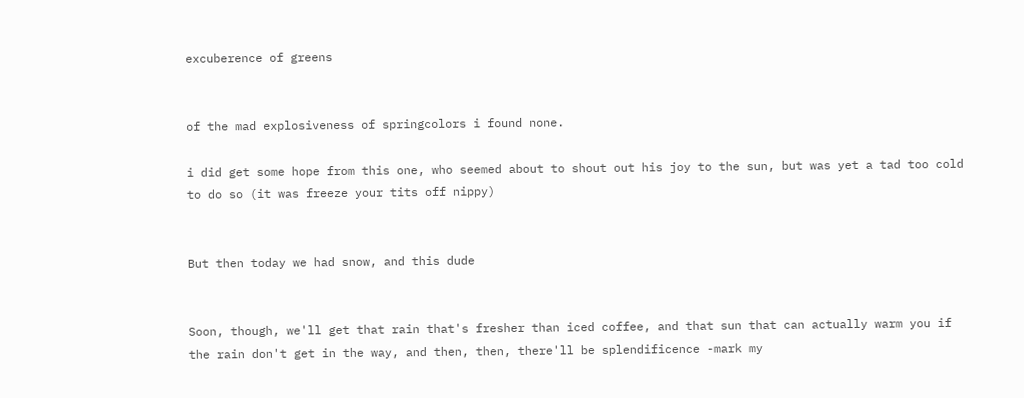excuberence of greens


of the mad explosiveness of springcolors i found none.

i did get some hope from this one, who seemed about to shout out his joy to the sun, but was yet a tad too cold to do so (it was freeze your tits off nippy)


But then today we had snow, and this dude


Soon, though, we'll get that rain that's fresher than iced coffee, and that sun that can actually warm you if the rain don't get in the way, and then, then, there'll be splendificence -mark my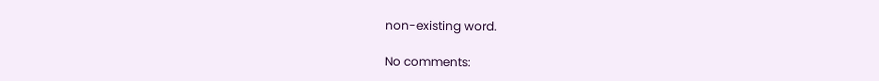non-existing word.

No comments: